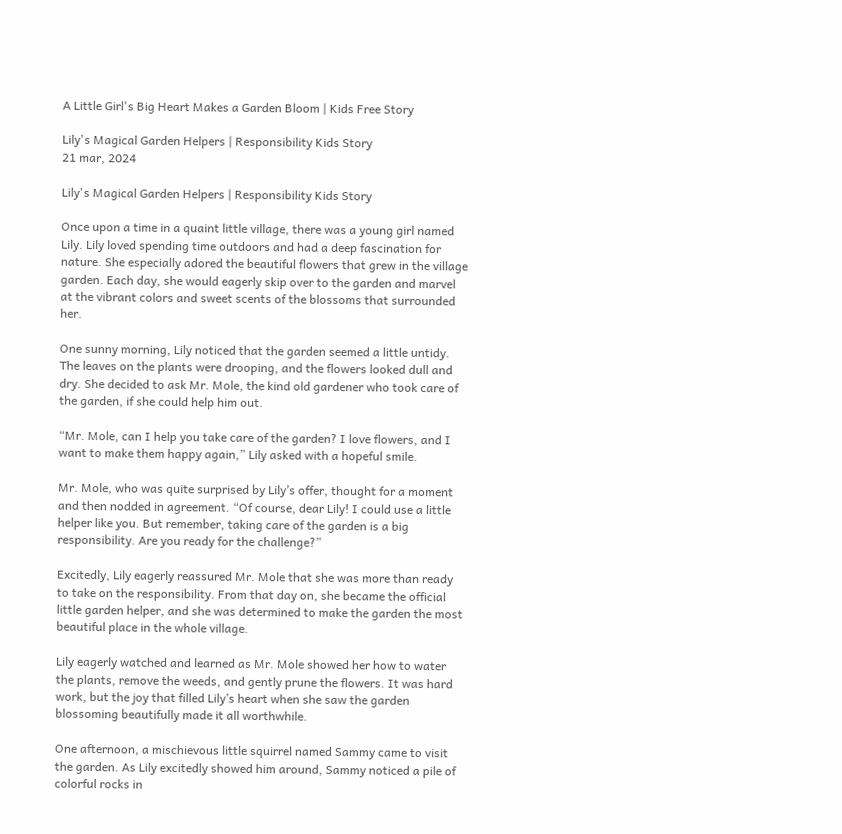A Little Girl's Big Heart Makes a Garden Bloom | Kids Free Story

Lily's Magical Garden Helpers | Responsibility Kids Story
21 mar, 2024

Lily's Magical Garden Helpers | Responsibility Kids Story

Once upon a time in a quaint little village, there was a young girl named Lily. Lily loved spending time outdoors and had a deep fascination for nature. She especially adored the beautiful flowers that grew in the village garden. Each day, she would eagerly skip over to the garden and marvel at the vibrant colors and sweet scents of the blossoms that surrounded her.

One sunny morning, Lily noticed that the garden seemed a little untidy. The leaves on the plants were drooping, and the flowers looked dull and dry. She decided to ask Mr. Mole, the kind old gardener who took care of the garden, if she could help him out.

“Mr. Mole, can I help you take care of the garden? I love flowers, and I want to make them happy again,” Lily asked with a hopeful smile.

Mr. Mole, who was quite surprised by Lily’s offer, thought for a moment and then nodded in agreement. “Of course, dear Lily! I could use a little helper like you. But remember, taking care of the garden is a big responsibility. Are you ready for the challenge?”

Excitedly, Lily eagerly reassured Mr. Mole that she was more than ready to take on the responsibility. From that day on, she became the official little garden helper, and she was determined to make the garden the most beautiful place in the whole village.

Lily eagerly watched and learned as Mr. Mole showed her how to water the plants, remove the weeds, and gently prune the flowers. It was hard work, but the joy that filled Lily’s heart when she saw the garden blossoming beautifully made it all worthwhile.

One afternoon, a mischievous little squirrel named Sammy came to visit the garden. As Lily excitedly showed him around, Sammy noticed a pile of colorful rocks in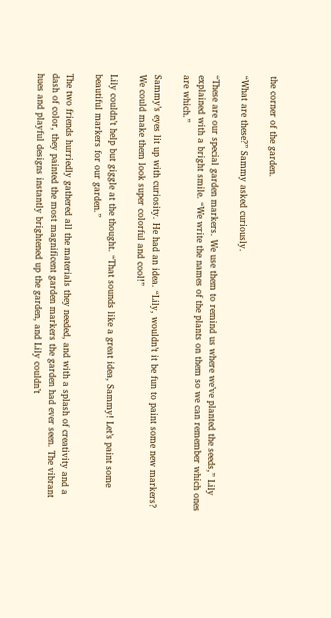the corner of the garden.

“What are these?” Sammy asked curiously.

“These are our special garden markers. We use them to remind us where we’ve planted the seeds,” Lily explained with a bright smile. “We write the names of the plants on them so we can remember which ones are which.”

Sammy’s eyes lit up with curiosity. He had an idea. “Lily, wouldn’t it be fun to paint some new markers? We could make them look super colorful and cool!”

Lily couldn’t help but giggle at the thought. “That sounds like a great idea, Sammy! Let’s paint some beautiful markers for our garden.”

The two friends hurriedly gathered all the materials they needed, and with a splash of creativity and a dash of color, they painted the most magnificent garden markers the garden had ever seen. The vibrant hues and playful designs instantly brightened up the garden, and Lily couldn’t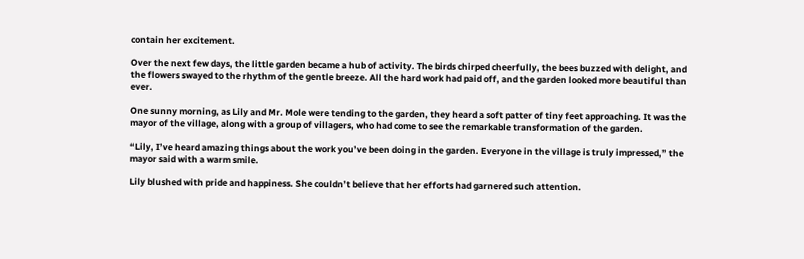contain her excitement.

Over the next few days, the little garden became a hub of activity. The birds chirped cheerfully, the bees buzzed with delight, and the flowers swayed to the rhythm of the gentle breeze. All the hard work had paid off, and the garden looked more beautiful than ever.

One sunny morning, as Lily and Mr. Mole were tending to the garden, they heard a soft patter of tiny feet approaching. It was the mayor of the village, along with a group of villagers, who had come to see the remarkable transformation of the garden.

“Lily, I’ve heard amazing things about the work you’ve been doing in the garden. Everyone in the village is truly impressed,” the mayor said with a warm smile.

Lily blushed with pride and happiness. She couldn’t believe that her efforts had garnered such attention.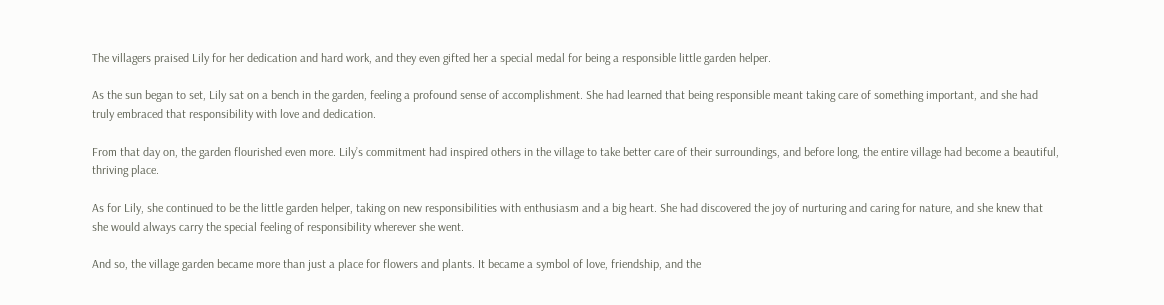The villagers praised Lily for her dedication and hard work, and they even gifted her a special medal for being a responsible little garden helper.

As the sun began to set, Lily sat on a bench in the garden, feeling a profound sense of accomplishment. She had learned that being responsible meant taking care of something important, and she had truly embraced that responsibility with love and dedication.

From that day on, the garden flourished even more. Lily’s commitment had inspired others in the village to take better care of their surroundings, and before long, the entire village had become a beautiful, thriving place.

As for Lily, she continued to be the little garden helper, taking on new responsibilities with enthusiasm and a big heart. She had discovered the joy of nurturing and caring for nature, and she knew that she would always carry the special feeling of responsibility wherever she went.

And so, the village garden became more than just a place for flowers and plants. It became a symbol of love, friendship, and the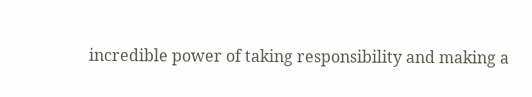incredible power of taking responsibility and making a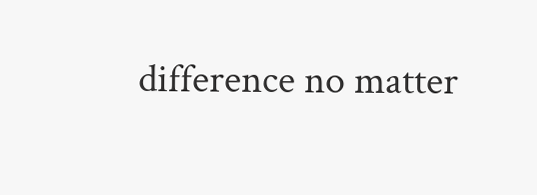difference no matter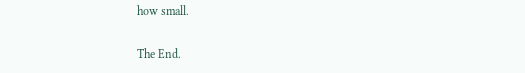how small.

The End.